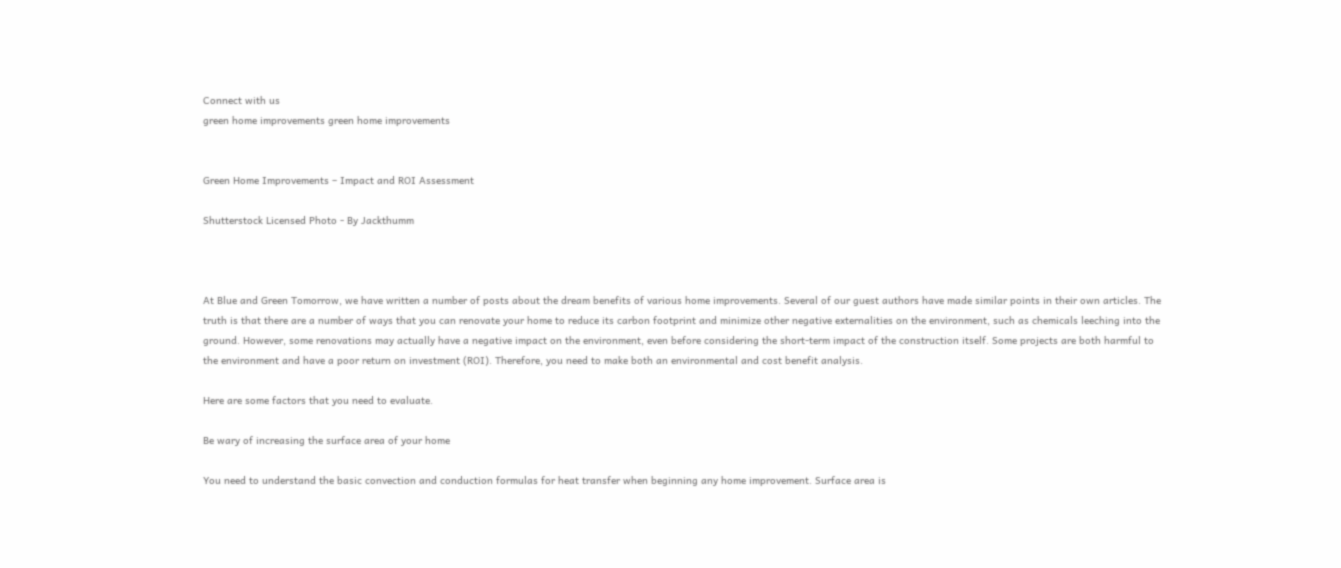Connect with us
green home improvements green home improvements


Green Home Improvements – Impact and ROI Assessment

Shutterstock Licensed Photo - By Jackthumm



At Blue and Green Tomorrow, we have written a number of posts about the dream benefits of various home improvements. Several of our guest authors have made similar points in their own articles. The truth is that there are a number of ways that you can renovate your home to reduce its carbon footprint and minimize other negative externalities on the environment, such as chemicals leeching into the ground. However, some renovations may actually have a negative impact on the environment, even before considering the short-term impact of the construction itself. Some projects are both harmful to the environment and have a poor return on investment (ROI). Therefore, you need to make both an environmental and cost benefit analysis.

Here are some factors that you need to evaluate.

Be wary of increasing the surface area of your home

You need to understand the basic convection and conduction formulas for heat transfer when beginning any home improvement. Surface area is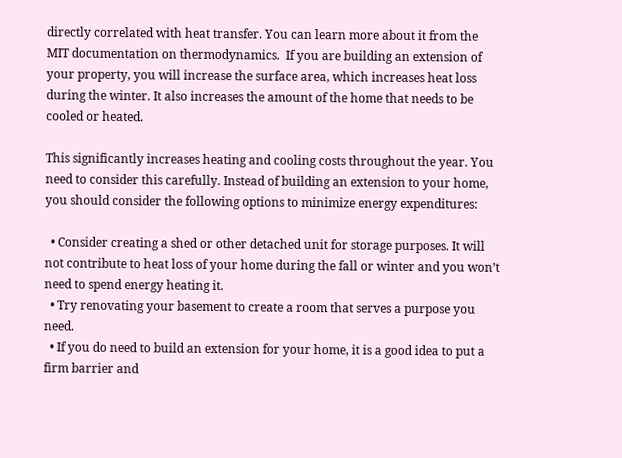directly correlated with heat transfer. You can learn more about it from the MIT documentation on thermodynamics.  If you are building an extension of your property, you will increase the surface area, which increases heat loss during the winter. It also increases the amount of the home that needs to be cooled or heated.

This significantly increases heating and cooling costs throughout the year. You need to consider this carefully. Instead of building an extension to your home, you should consider the following options to minimize energy expenditures:

  • Consider creating a shed or other detached unit for storage purposes. It will not contribute to heat loss of your home during the fall or winter and you won’t need to spend energy heating it.
  • Try renovating your basement to create a room that serves a purpose you need.
  • If you do need to build an extension for your home, it is a good idea to put a firm barrier and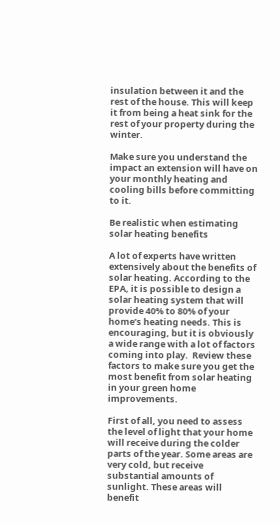insulation between it and the rest of the house. This will keep it from being a heat sink for the rest of your property during the winter.

Make sure you understand the impact an extension will have on your monthly heating and cooling bills before committing to it.

Be realistic when estimating solar heating benefits

A lot of experts have written extensively about the benefits of solar heating. According to the EPA, it is possible to design a solar heating system that will provide 40% to 80% of your home’s heating needs. This is encouraging, but it is obviously a wide range with a lot of factors coming into play.  Review these factors to make sure you get the most benefit from solar heating in your green home improvements.

First of all, you need to assess the level of light that your home will receive during the colder parts of the year. Some areas are very cold, but receive substantial amounts of sunlight. These areas will benefit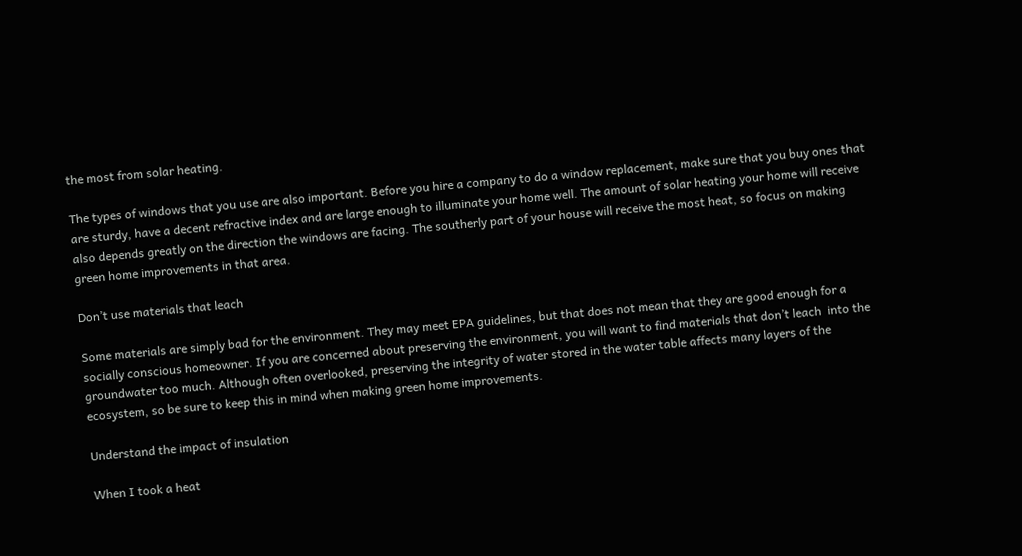the most from solar heating.

The types of windows that you use are also important. Before you hire a company to do a window replacement, make sure that you buy ones that are sturdy, have a decent refractive index and are large enough to illuminate your home well. The amount of solar heating your home will receive also depends greatly on the direction the windows are facing. The southerly part of your house will receive the most heat, so focus on making green home improvements in that area.

Don’t use materials that leach

Some materials are simply bad for the environment. They may meet EPA guidelines, but that does not mean that they are good enough for a socially conscious homeowner. If you are concerned about preserving the environment, you will want to find materials that don’t leach  into the groundwater too much. Although often overlooked, preserving the integrity of water stored in the water table affects many layers of the ecosystem, so be sure to keep this in mind when making green home improvements.

Understand the impact of insulation

When I took a heat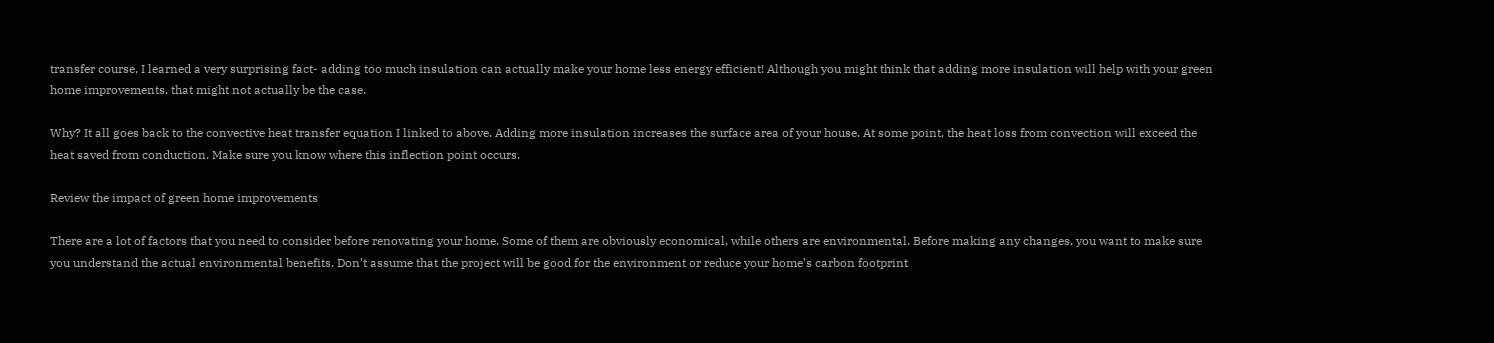transfer course, I learned a very surprising fact- adding too much insulation can actually make your home less energy efficient! Although you might think that adding more insulation will help with your green home improvements, that might not actually be the case.

Why? It all goes back to the convective heat transfer equation I linked to above. Adding more insulation increases the surface area of your house. At some point, the heat loss from convection will exceed the heat saved from conduction. Make sure you know where this inflection point occurs.

Review the impact of green home improvements

There are a lot of factors that you need to consider before renovating your home. Some of them are obviously economical, while others are environmental. Before making any changes, you want to make sure you understand the actual environmental benefits. Don’t assume that the project will be good for the environment or reduce your home’s carbon footprint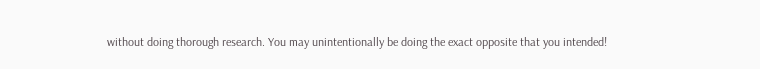without doing thorough research. You may unintentionally be doing the exact opposite that you intended!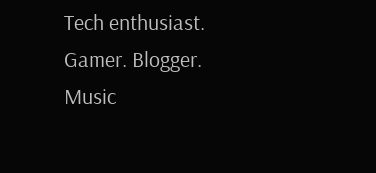Tech enthusiast. Gamer. Blogger. Music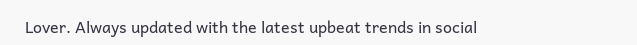Lover. Always updated with the latest upbeat trends in social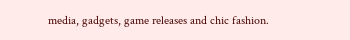media, gadgets, game releases and chic fashion.